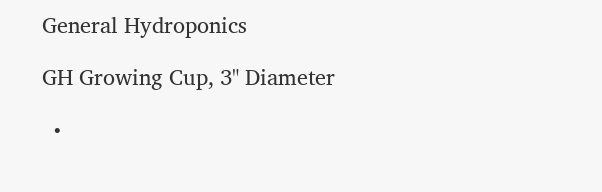General Hydroponics

GH Growing Cup, 3" Diameter

  •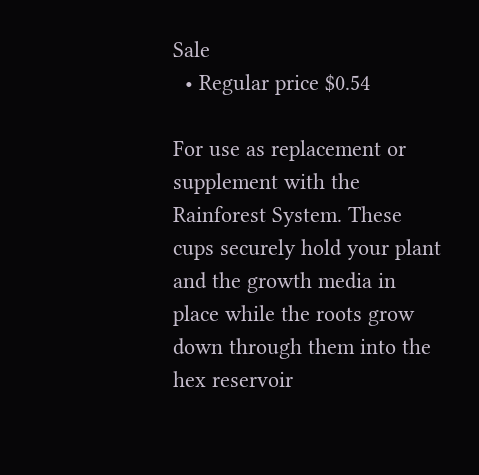Sale
  • Regular price $0.54

For use as replacement or supplement with the Rainforest System. These cups securely hold your plant and the growth media in place while the roots grow down through them into the hex reservoir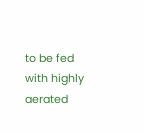to be fed with highly aerated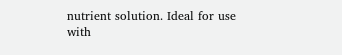nutrient solution. Ideal for use with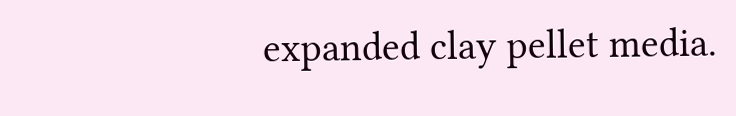expanded clay pellet media.